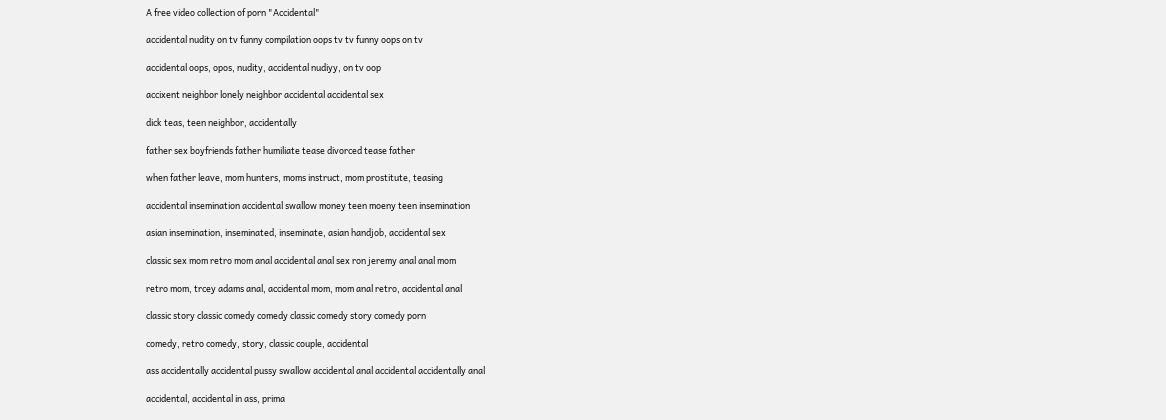A free video collection of porn "Accidental"

accidental nudity on tv funny compilation oops tv tv funny oops on tv

accidental oops, opos, nudity, accidental nudiyy, on tv oop

accixent neighbor lonely neighbor accidental accidental sex

dick teas, teen neighbor, accidentally

father sex boyfriends father humiliate tease divorced tease father

when father leave, mom hunters, moms instruct, mom prostitute, teasing

accidental insemination accidental swallow money teen moeny teen insemination

asian insemination, inseminated, inseminate, asian handjob, accidental sex

classic sex mom retro mom anal accidental anal sex ron jeremy anal anal mom

retro mom, trcey adams anal, accidental mom, mom anal retro, accidental anal

classic story classic comedy comedy classic comedy story comedy porn

comedy, retro comedy, story, classic couple, accidental

ass accidentally accidental pussy swallow accidental anal accidental accidentally anal

accidental, accidental in ass, prima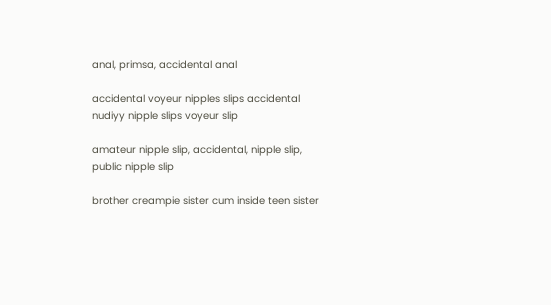anal, primsa, accidental anal

accidental voyeur nipples slips accidental nudiyy nipple slips voyeur slip

amateur nipple slip, accidental, nipple slip, public nipple slip

brother creampie sister cum inside teen sister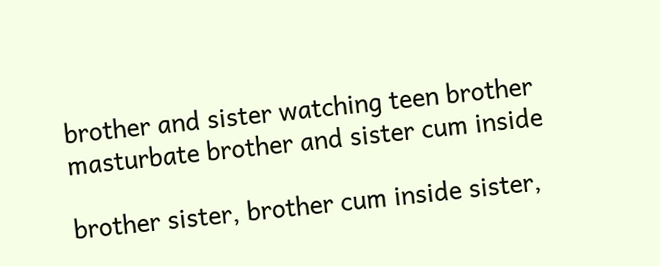brother and sister watching teen brother masturbate brother and sister cum inside

brother sister, brother cum inside sister,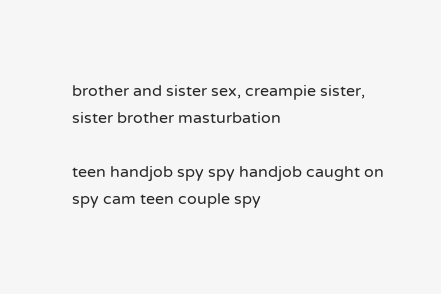brother and sister sex, creampie sister, sister brother masturbation

teen handjob spy spy handjob caught on spy cam teen couple spy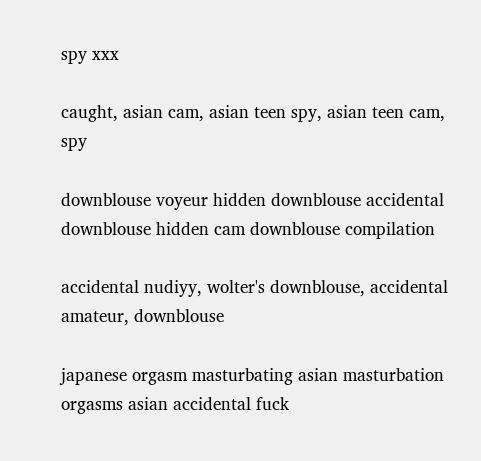spy xxx

caught, asian cam, asian teen spy, asian teen cam, spy

downblouse voyeur hidden downblouse accidental downblouse hidden cam downblouse compilation

accidental nudiyy, wolter's downblouse, accidental amateur, downblouse

japanese orgasm masturbating asian masturbation orgasms asian accidental fuck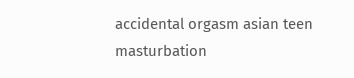accidental orgasm asian teen masturbation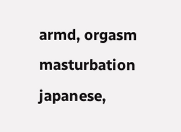armd, orgasm masturbation japanese,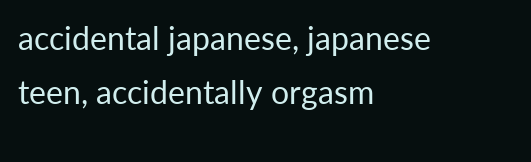accidental japanese, japanese teen, accidentally orgasm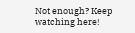Not enough? Keep watching here!